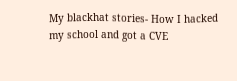My blackhat stories- How I hacked my school and got a CVE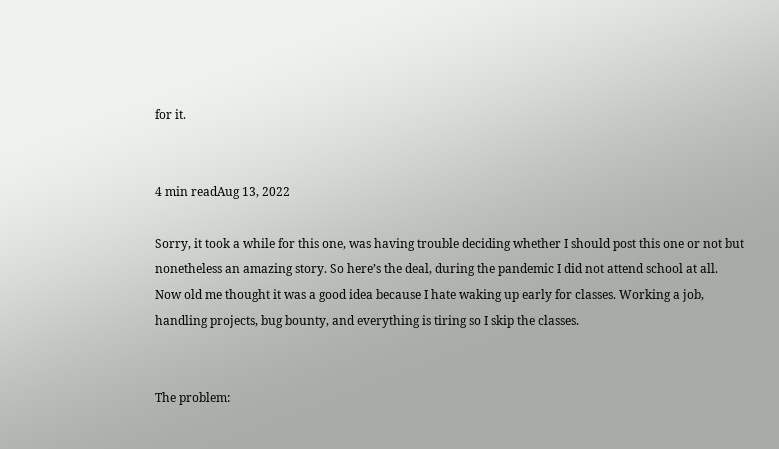for it.


4 min readAug 13, 2022

Sorry, it took a while for this one, was having trouble deciding whether I should post this one or not but nonetheless an amazing story. So here’s the deal, during the pandemic I did not attend school at all. Now old me thought it was a good idea because I hate waking up early for classes. Working a job, handling projects, bug bounty, and everything is tiring so I skip the classes.


The problem: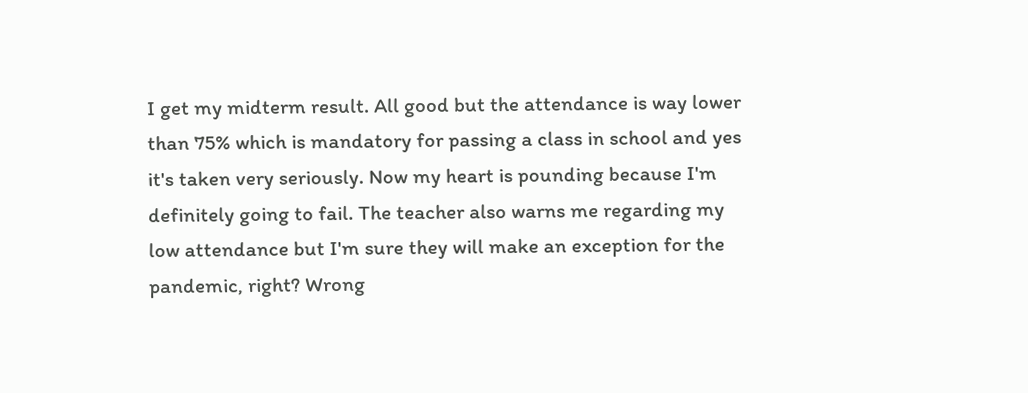I get my midterm result. All good but the attendance is way lower than 75% which is mandatory for passing a class in school and yes it's taken very seriously. Now my heart is pounding because I'm definitely going to fail. The teacher also warns me regarding my low attendance but I'm sure they will make an exception for the pandemic, right? Wrong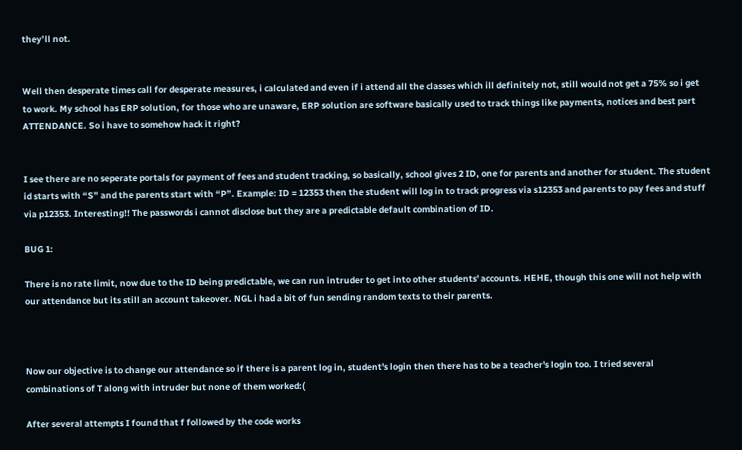they’ll not.


Well then desperate times call for desperate measures, i calculated and even if i attend all the classes which ill definitely not, still would not get a 75% so i get to work. My school has ERP solution, for those who are unaware, ERP solution are software basically used to track things like payments, notices and best part ATTENDANCE. So i have to somehow hack it right?


I see there are no seperate portals for payment of fees and student tracking, so basically, school gives 2 ID, one for parents and another for student. The student id starts with “S” and the parents start with “P”. Example: ID = 12353 then the student will log in to track progress via s12353 and parents to pay fees and stuff via p12353. Interesting!! The passwords i cannot disclose but they are a predictable default combination of ID.

BUG 1:

There is no rate limit, now due to the ID being predictable, we can run intruder to get into other students' accounts. HEHE, though this one will not help with our attendance but its still an account takeover. NGL i had a bit of fun sending random texts to their parents.



Now our objective is to change our attendance so if there is a parent log in, student's login then there has to be a teacher's login too. I tried several combinations of T along with intruder but none of them worked:(

After several attempts I found that f followed by the code works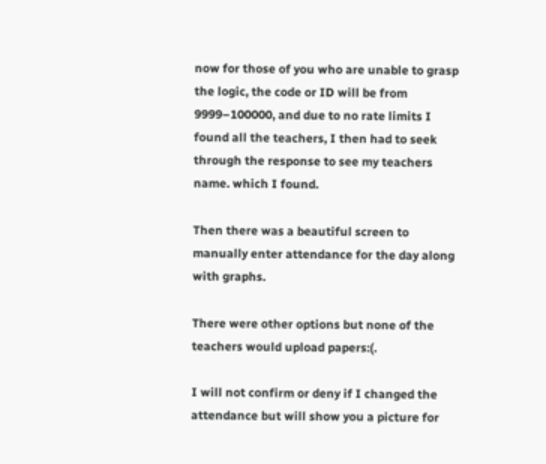now for those of you who are unable to grasp the logic, the code or ID will be from 9999–100000, and due to no rate limits I found all the teachers, I then had to seek through the response to see my teachers name. which I found.

Then there was a beautiful screen to manually enter attendance for the day along with graphs.

There were other options but none of the teachers would upload papers:(.

I will not confirm or deny if I changed the attendance but will show you a picture for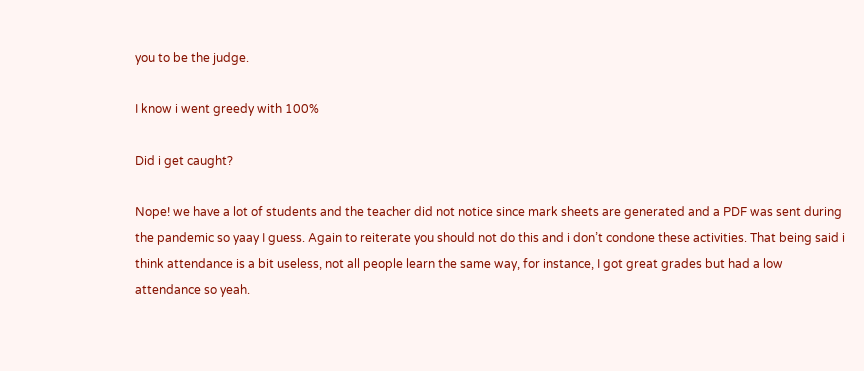you to be the judge.

I know i went greedy with 100%

Did i get caught?

Nope! we have a lot of students and the teacher did not notice since mark sheets are generated and a PDF was sent during the pandemic so yaay I guess. Again to reiterate you should not do this and i don’t condone these activities. That being said i think attendance is a bit useless, not all people learn the same way, for instance, I got great grades but had a low attendance so yeah.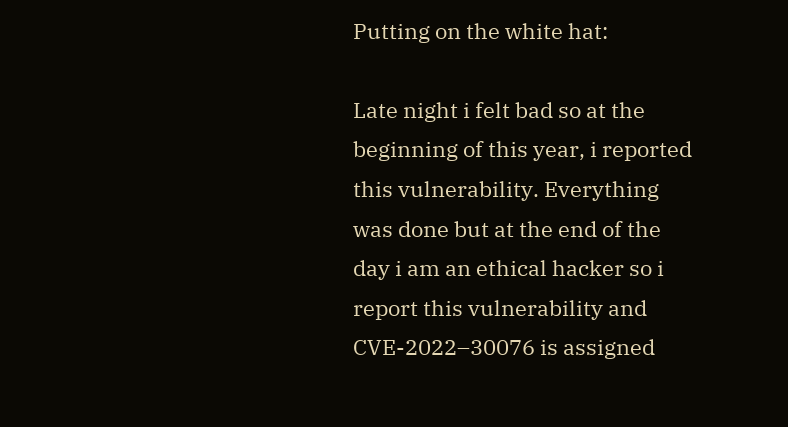Putting on the white hat:

Late night i felt bad so at the beginning of this year, i reported this vulnerability. Everything was done but at the end of the day i am an ethical hacker so i report this vulnerability and CVE-2022–30076 is assigned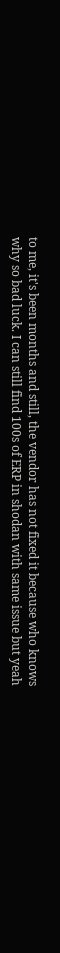to me, it's been months and still, the vendor has not fixed it because who knows why so bad luck. I can still find 100s of ERP in shodan with same issue but yeah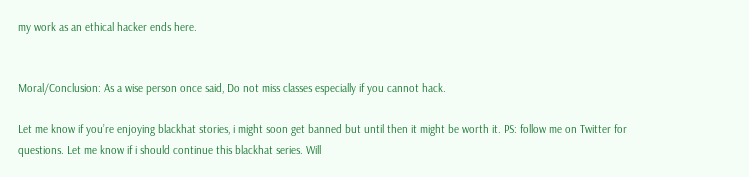my work as an ethical hacker ends here.


Moral/Conclusion: As a wise person once said, Do not miss classes especially if you cannot hack.

Let me know if you’re enjoying blackhat stories, i might soon get banned but until then it might be worth it. PS: follow me on Twitter for questions. Let me know if i should continue this blackhat series. Will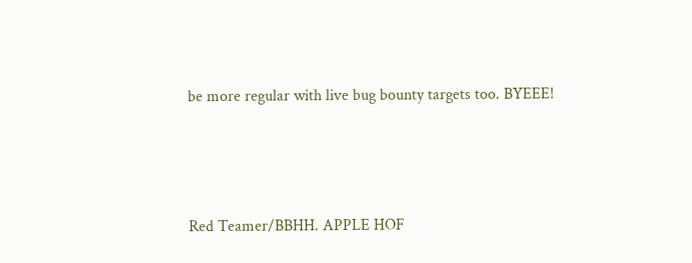be more regular with live bug bounty targets too. BYEEE!




Red Teamer/BBHH. APPLE HOF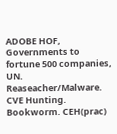ADOBE HOF, Governments to fortune 500 companies, UN. Reaseacher/Malware. CVE Hunting. Bookworm. CEH(prac)